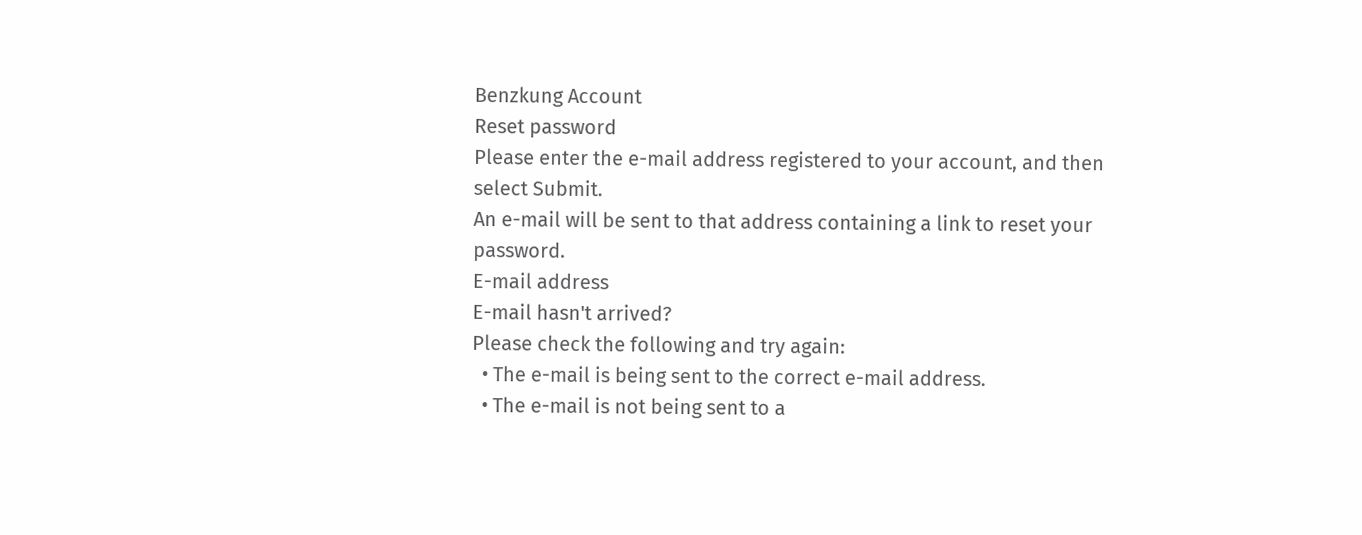Benzkung Account
Reset password
Please enter the e-mail address registered to your account, and then select Submit.
An e-mail will be sent to that address containing a link to reset your password.
E-mail address
E-mail hasn't arrived?
Please check the following and try again:
  • The e-mail is being sent to the correct e-mail address.
  • The e-mail is not being sent to a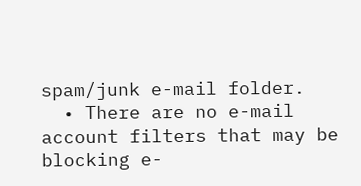spam/junk e-mail folder.
  • There are no e-mail account filters that may be blocking e-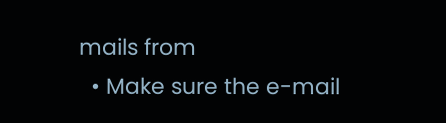mails from
  • Make sure the e-mail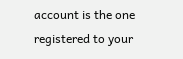account is the one registered to your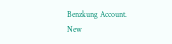Benzkung Account.
New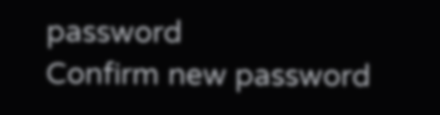password
Confirm new password